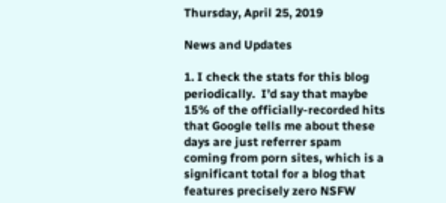Thursday, April 25, 2019

News and Updates

1. I check the stats for this blog periodically.  I’d say that maybe 15% of the officially-recorded hits that Google tells me about these days are just referrer spam coming from porn sites, which is a significant total for a blog that features precisely zero NSFW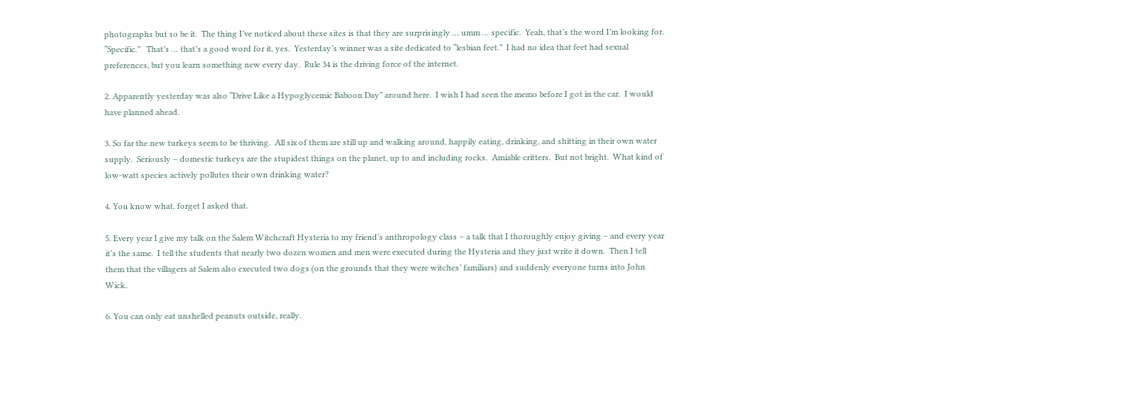photographs but so be it.  The thing I’ve noticed about these sites is that they are surprisingly … umm … specific.  Yeah, that’s the word I’m looking for.  “Specific.”   That’s … that’s a good word for it, yes.  Yesterday’s winner was a site dedicated to “lesbian feet.”  I had no idea that feet had sexual preferences, but you learn something new every day.  Rule 34 is the driving force of the internet.

2. Apparently yesterday was also “Drive Like a Hypoglycemic Baboon Day” around here.  I wish I had seen the memo before I got in the car.  I would have planned ahead.

3. So far the new turkeys seem to be thriving.  All six of them are still up and walking around, happily eating, drinking, and shitting in their own water supply.  Seriously – domestic turkeys are the stupidest things on the planet, up to and including rocks.  Amiable critters.  But not bright.  What kind of low-watt species actively pollutes their own drinking water?

4. You know what, forget I asked that.

5. Every year I give my talk on the Salem Witchcraft Hysteria to my friend’s anthropology class – a talk that I thoroughly enjoy giving – and every year it’s the same.  I tell the students that nearly two dozen women and men were executed during the Hysteria and they just write it down.  Then I tell them that the villagers at Salem also executed two dogs (on the grounds that they were witches’ familiars) and suddenly everyone turns into John Wick.

6. You can only eat unshelled peanuts outside, really.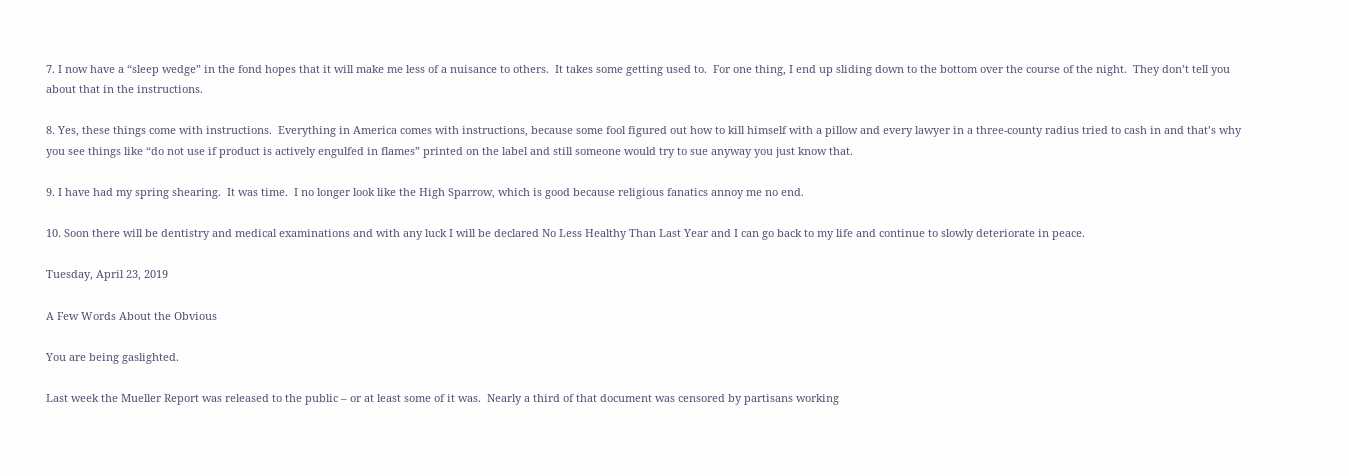7. I now have a “sleep wedge” in the fond hopes that it will make me less of a nuisance to others.  It takes some getting used to.  For one thing, I end up sliding down to the bottom over the course of the night.  They don’t tell you about that in the instructions.

8. Yes, these things come with instructions.  Everything in America comes with instructions, because some fool figured out how to kill himself with a pillow and every lawyer in a three-county radius tried to cash in and that’s why you see things like “do not use if product is actively engulfed in flames” printed on the label and still someone would try to sue anyway you just know that.

9. I have had my spring shearing.  It was time.  I no longer look like the High Sparrow, which is good because religious fanatics annoy me no end.

10. Soon there will be dentistry and medical examinations and with any luck I will be declared No Less Healthy Than Last Year and I can go back to my life and continue to slowly deteriorate in peace.

Tuesday, April 23, 2019

A Few Words About the Obvious

You are being gaslighted.

Last week the Mueller Report was released to the public – or at least some of it was.  Nearly a third of that document was censored by partisans working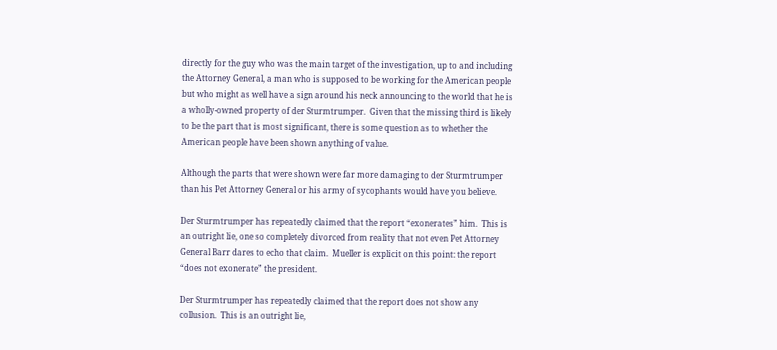directly for the guy who was the main target of the investigation, up to and including the Attorney General, a man who is supposed to be working for the American people but who might as well have a sign around his neck announcing to the world that he is a wholly-owned property of der Sturmtrumper.  Given that the missing third is likely to be the part that is most significant, there is some question as to whether the American people have been shown anything of value.

Although the parts that were shown were far more damaging to der Sturmtrumper than his Pet Attorney General or his army of sycophants would have you believe.

Der Sturmtrumper has repeatedly claimed that the report “exonerates” him.  This is an outright lie, one so completely divorced from reality that not even Pet Attorney General Barr dares to echo that claim.  Mueller is explicit on this point: the report “does not exonerate” the president.

Der Sturmtrumper has repeatedly claimed that the report does not show any collusion.  This is an outright lie,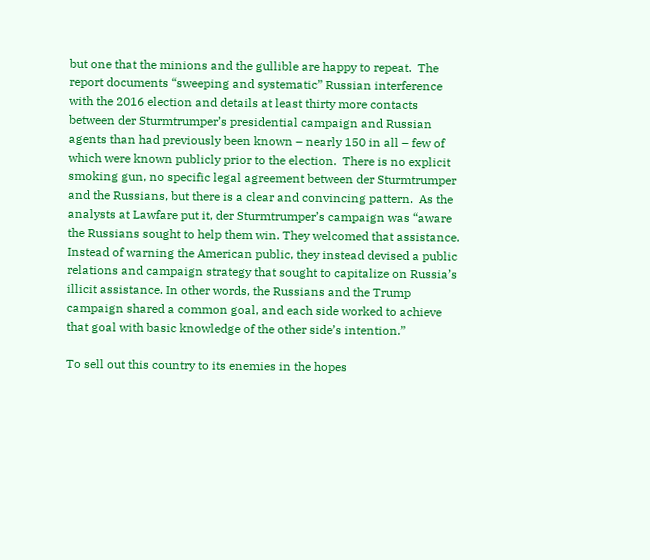but one that the minions and the gullible are happy to repeat.  The report documents “sweeping and systematic” Russian interference with the 2016 election and details at least thirty more contacts between der Sturmtrumper’s presidential campaign and Russian agents than had previously been known – nearly 150 in all – few of which were known publicly prior to the election.  There is no explicit smoking gun, no specific legal agreement between der Sturmtrumper and the Russians, but there is a clear and convincing pattern.  As the analysts at Lawfare put it, der Sturmtrumper’s campaign was “aware the Russians sought to help them win. They welcomed that assistance. Instead of warning the American public, they instead devised a public relations and campaign strategy that sought to capitalize on Russia’s illicit assistance. In other words, the Russians and the Trump campaign shared a common goal, and each side worked to achieve that goal with basic knowledge of the other side’s intention.”

To sell out this country to its enemies in the hopes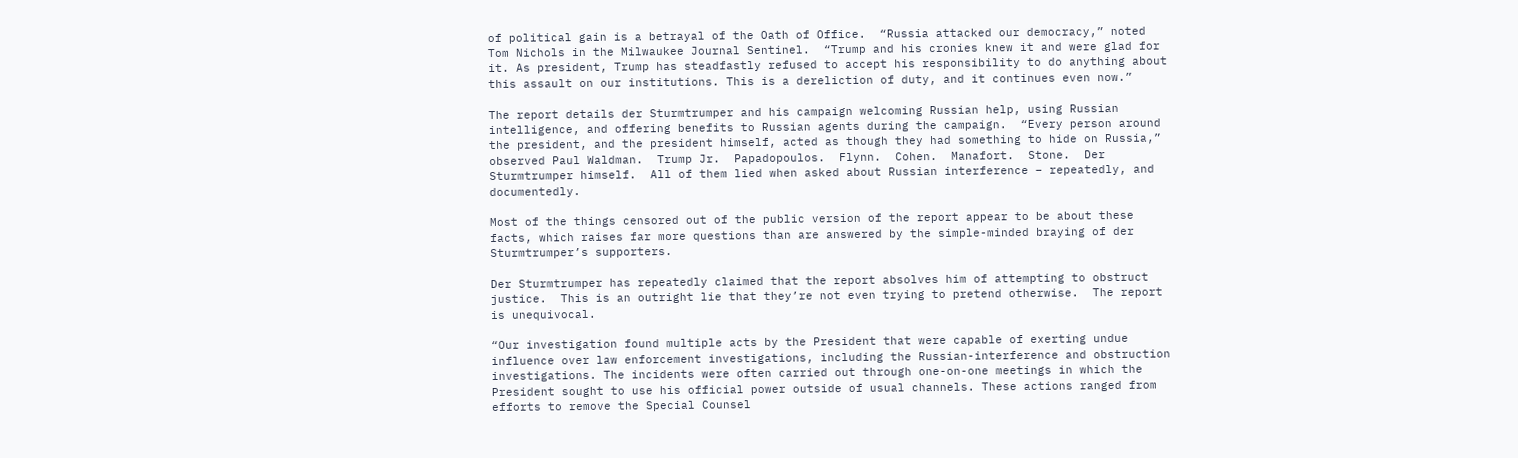of political gain is a betrayal of the Oath of Office.  “Russia attacked our democracy,” noted Tom Nichols in the Milwaukee Journal Sentinel.  “Trump and his cronies knew it and were glad for it. As president, Trump has steadfastly refused to accept his responsibility to do anything about this assault on our institutions. This is a dereliction of duty, and it continues even now.”

The report details der Sturmtrumper and his campaign welcoming Russian help, using Russian intelligence, and offering benefits to Russian agents during the campaign.  “Every person around the president, and the president himself, acted as though they had something to hide on Russia,” observed Paul Waldman.  Trump Jr.  Papadopoulos.  Flynn.  Cohen.  Manafort.  Stone.  Der Sturmtrumper himself.  All of them lied when asked about Russian interference – repeatedly, and documentedly.

Most of the things censored out of the public version of the report appear to be about these facts, which raises far more questions than are answered by the simple-minded braying of der Sturmtrumper’s supporters.

Der Sturmtrumper has repeatedly claimed that the report absolves him of attempting to obstruct justice.  This is an outright lie that they’re not even trying to pretend otherwise.  The report is unequivocal.

“Our investigation found multiple acts by the President that were capable of exerting undue influence over law enforcement investigations, including the Russian-interference and obstruction investigations. The incidents were often carried out through one-on-one meetings in which the President sought to use his official power outside of usual channels. These actions ranged from efforts to remove the Special Counsel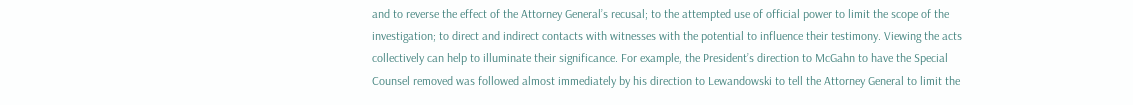and to reverse the effect of the Attorney General’s recusal; to the attempted use of official power to limit the scope of the investigation; to direct and indirect contacts with witnesses with the potential to influence their testimony. Viewing the acts collectively can help to illuminate their significance. For example, the President’s direction to McGahn to have the Special Counsel removed was followed almost immediately by his direction to Lewandowski to tell the Attorney General to limit the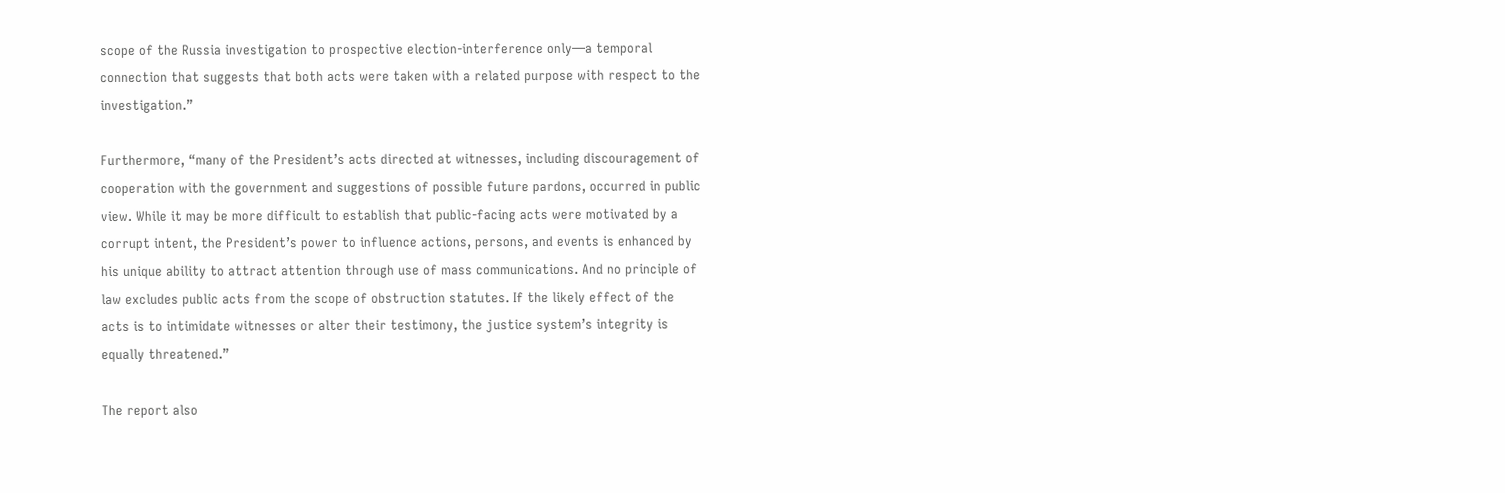scope of the Russia investigation to prospective election-interference only—a temporal connection that suggests that both acts were taken with a related purpose with respect to the investigation.”

Furthermore, “many of the President’s acts directed at witnesses, including discouragement of cooperation with the government and suggestions of possible future pardons, occurred in public view. While it may be more difficult to establish that public-facing acts were motivated by a corrupt intent, the President’s power to influence actions, persons, and events is enhanced by his unique ability to attract attention through use of mass communications. And no principle of law excludes public acts from the scope of obstruction statutes. If the likely effect of the acts is to intimidate witnesses or alter their testimony, the justice system’s integrity is equally threatened.”

The report also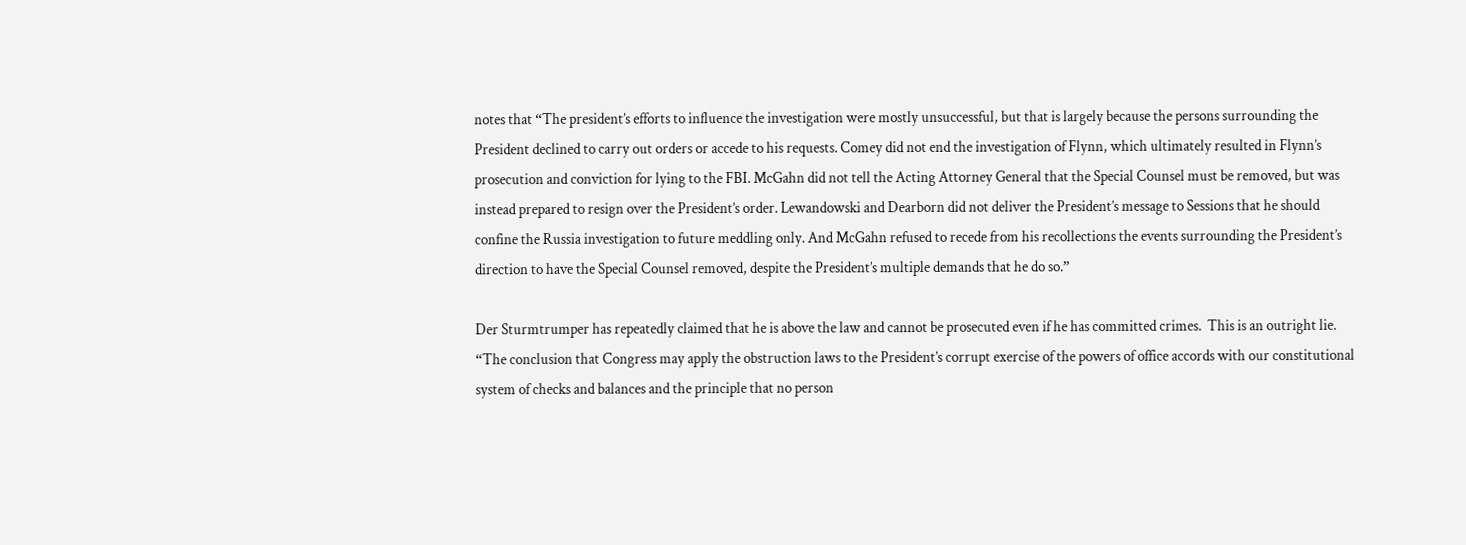notes that “The president’s efforts to influence the investigation were mostly unsuccessful, but that is largely because the persons surrounding the President declined to carry out orders or accede to his requests. Comey did not end the investigation of Flynn, which ultimately resulted in Flynn’s prosecution and conviction for lying to the FBI. McGahn did not tell the Acting Attorney General that the Special Counsel must be removed, but was instead prepared to resign over the President’s order. Lewandowski and Dearborn did not deliver the President’s message to Sessions that he should confine the Russia investigation to future meddling only. And McGahn refused to recede from his recollections the events surrounding the President’s direction to have the Special Counsel removed, despite the President’s multiple demands that he do so.”

Der Sturmtrumper has repeatedly claimed that he is above the law and cannot be prosecuted even if he has committed crimes.  This is an outright lie.  “The conclusion that Congress may apply the obstruction laws to the President’s corrupt exercise of the powers of office accords with our constitutional system of checks and balances and the principle that no person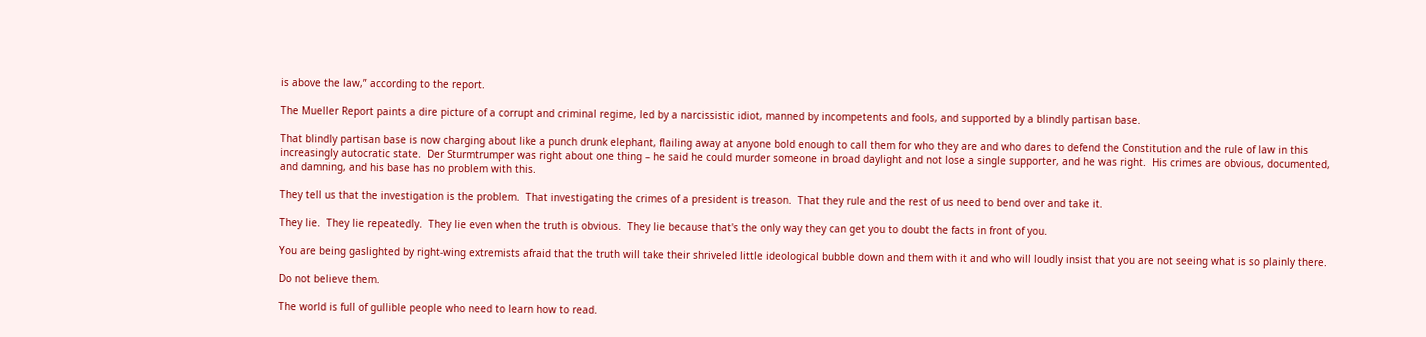is above the law,” according to the report.

The Mueller Report paints a dire picture of a corrupt and criminal regime, led by a narcissistic idiot, manned by incompetents and fools, and supported by a blindly partisan base.

That blindly partisan base is now charging about like a punch drunk elephant, flailing away at anyone bold enough to call them for who they are and who dares to defend the Constitution and the rule of law in this increasingly autocratic state.  Der Sturmtrumper was right about one thing – he said he could murder someone in broad daylight and not lose a single supporter, and he was right.  His crimes are obvious, documented, and damning, and his base has no problem with this.

They tell us that the investigation is the problem.  That investigating the crimes of a president is treason.  That they rule and the rest of us need to bend over and take it.

They lie.  They lie repeatedly.  They lie even when the truth is obvious.  They lie because that's the only way they can get you to doubt the facts in front of you.

You are being gaslighted by right-wing extremists afraid that the truth will take their shriveled little ideological bubble down and them with it and who will loudly insist that you are not seeing what is so plainly there.

Do not believe them.

The world is full of gullible people who need to learn how to read.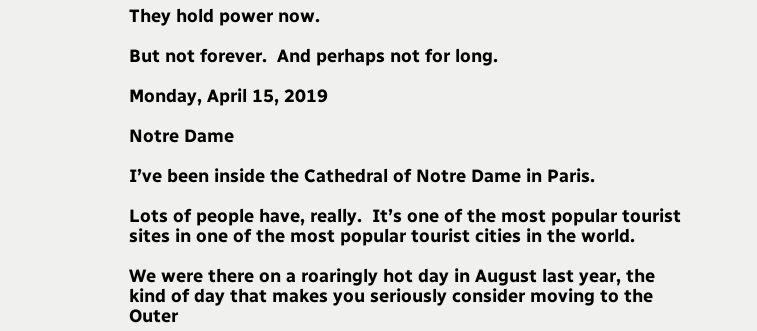They hold power now.

But not forever.  And perhaps not for long.

Monday, April 15, 2019

Notre Dame

I’ve been inside the Cathedral of Notre Dame in Paris.

Lots of people have, really.  It’s one of the most popular tourist sites in one of the most popular tourist cities in the world.

We were there on a roaringly hot day in August last year, the kind of day that makes you seriously consider moving to the Outer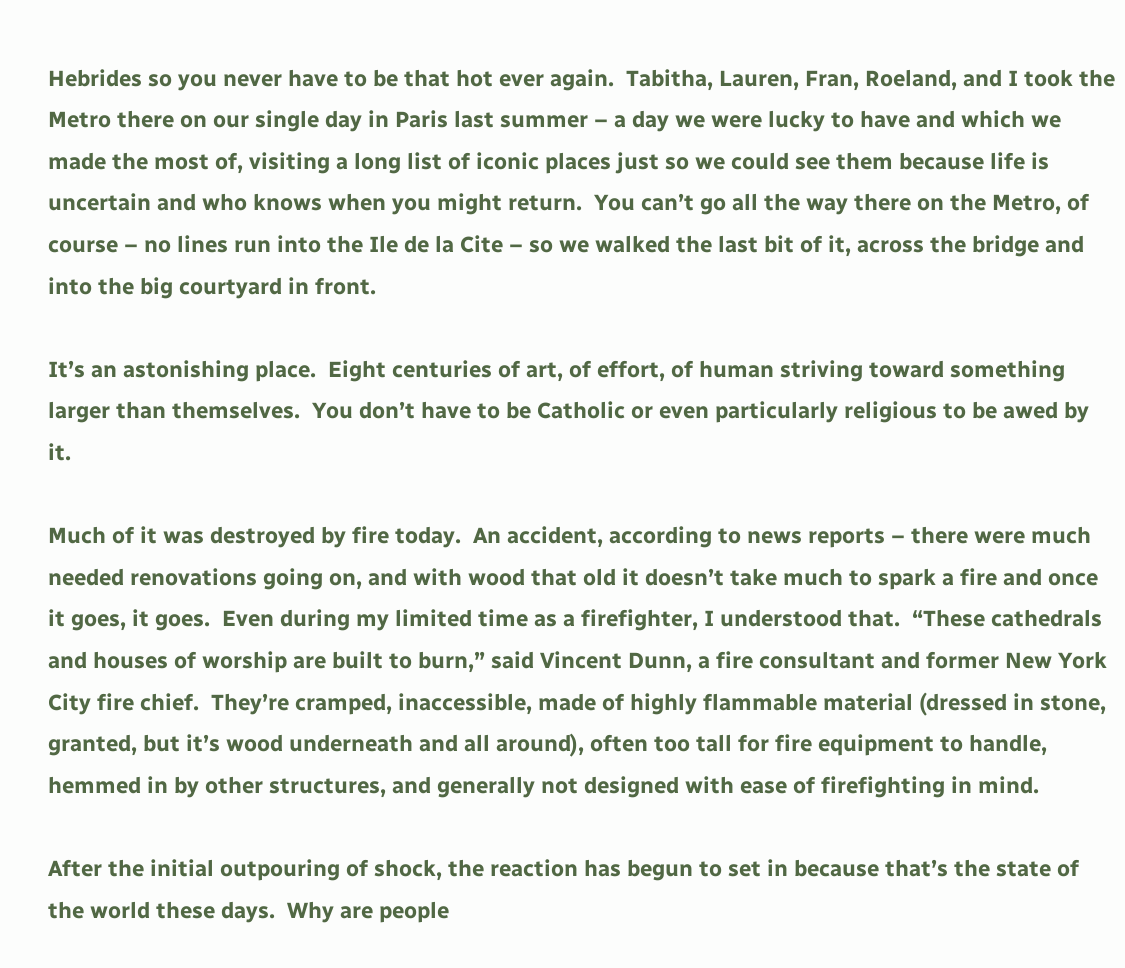Hebrides so you never have to be that hot ever again.  Tabitha, Lauren, Fran, Roeland, and I took the Metro there on our single day in Paris last summer – a day we were lucky to have and which we made the most of, visiting a long list of iconic places just so we could see them because life is uncertain and who knows when you might return.  You can’t go all the way there on the Metro, of course – no lines run into the Ile de la Cite – so we walked the last bit of it, across the bridge and into the big courtyard in front.

It’s an astonishing place.  Eight centuries of art, of effort, of human striving toward something larger than themselves.  You don’t have to be Catholic or even particularly religious to be awed by it.

Much of it was destroyed by fire today.  An accident, according to news reports – there were much needed renovations going on, and with wood that old it doesn’t take much to spark a fire and once it goes, it goes.  Even during my limited time as a firefighter, I understood that.  “These cathedrals and houses of worship are built to burn,” said Vincent Dunn, a fire consultant and former New York City fire chief.  They’re cramped, inaccessible, made of highly flammable material (dressed in stone, granted, but it’s wood underneath and all around), often too tall for fire equipment to handle, hemmed in by other structures, and generally not designed with ease of firefighting in mind.

After the initial outpouring of shock, the reaction has begun to set in because that’s the state of the world these days.  Why are people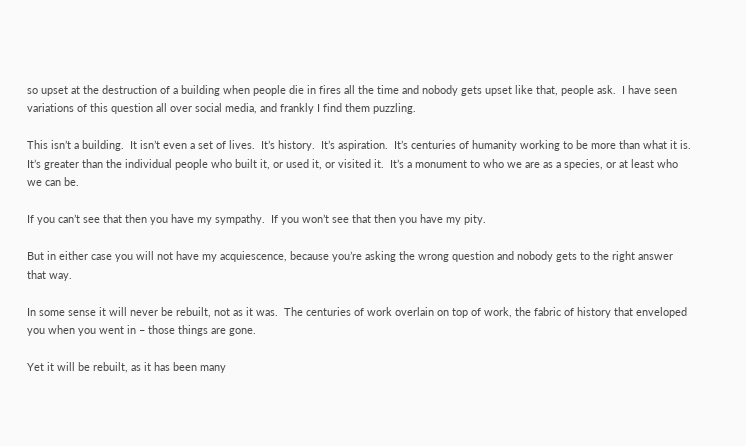so upset at the destruction of a building when people die in fires all the time and nobody gets upset like that, people ask.  I have seen variations of this question all over social media, and frankly I find them puzzling.

This isn’t a building.  It isn’t even a set of lives.  It’s history.  It’s aspiration.  It’s centuries of humanity working to be more than what it is.  It’s greater than the individual people who built it, or used it, or visited it.  It’s a monument to who we are as a species, or at least who we can be.

If you can’t see that then you have my sympathy.  If you won’t see that then you have my pity.

But in either case you will not have my acquiescence, because you’re asking the wrong question and nobody gets to the right answer that way.

In some sense it will never be rebuilt, not as it was.  The centuries of work overlain on top of work, the fabric of history that enveloped you when you went in – those things are gone.

Yet it will be rebuilt, as it has been many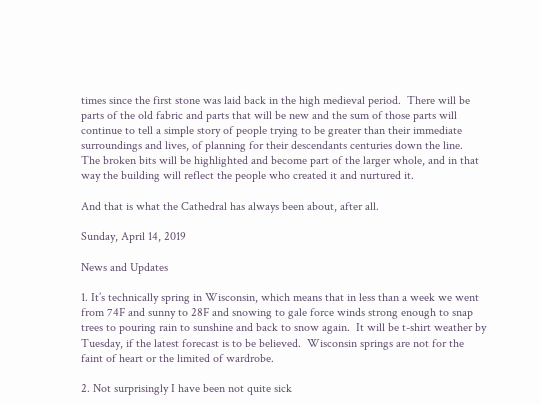times since the first stone was laid back in the high medieval period.  There will be parts of the old fabric and parts that will be new and the sum of those parts will continue to tell a simple story of people trying to be greater than their immediate surroundings and lives, of planning for their descendants centuries down the line.  The broken bits will be highlighted and become part of the larger whole, and in that way the building will reflect the people who created it and nurtured it.

And that is what the Cathedral has always been about, after all.

Sunday, April 14, 2019

News and Updates

1. It’s technically spring in Wisconsin, which means that in less than a week we went from 74F and sunny to 28F and snowing to gale force winds strong enough to snap trees to pouring rain to sunshine and back to snow again.  It will be t-shirt weather by Tuesday, if the latest forecast is to be believed.  Wisconsin springs are not for the faint of heart or the limited of wardrobe.

2. Not surprisingly I have been not quite sick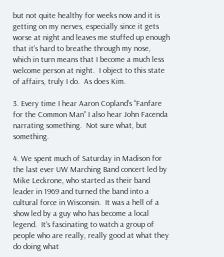but not quite healthy for weeks now and it is getting on my nerves, especially since it gets worse at night and leaves me stuffed up enough that it’s hard to breathe through my nose, which in turn means that I become a much less welcome person at night.  I object to this state of affairs, truly I do.  As does Kim.

3. Every time I hear Aaron Copland’s “Fanfare for the Common Man” I also hear John Facenda narrating something.  Not sure what, but something.

4. We spent much of Saturday in Madison for the last ever UW Marching Band concert led by Mike Leckrone, who started as their band leader in 1969 and turned the band into a cultural force in Wisconsin.  It was a hell of a show led by a guy who has become a local legend.  It’s fascinating to watch a group of people who are really, really good at what they do doing what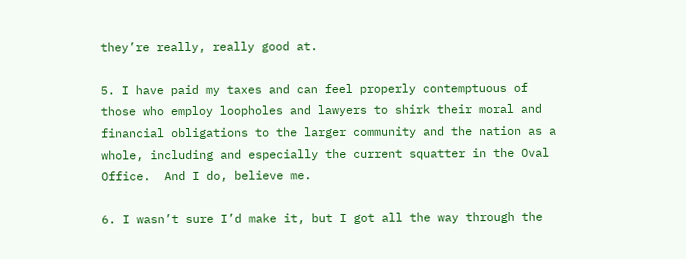they’re really, really good at.

5. I have paid my taxes and can feel properly contemptuous of those who employ loopholes and lawyers to shirk their moral and financial obligations to the larger community and the nation as a whole, including and especially the current squatter in the Oval Office.  And I do, believe me.

6. I wasn’t sure I’d make it, but I got all the way through the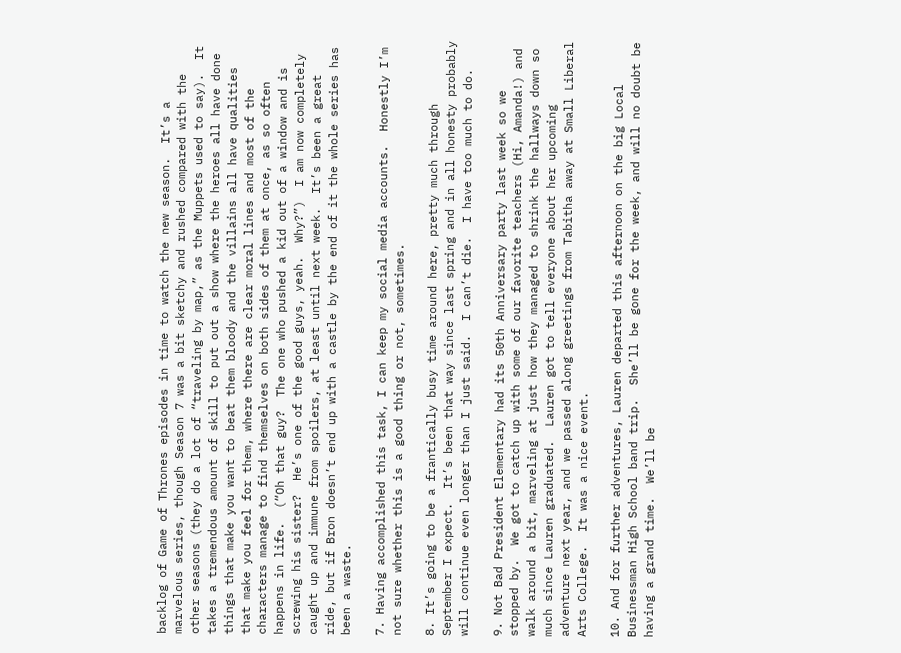backlog of Game of Thrones episodes in time to watch the new season.  It’s a marvelous series, though Season 7 was a bit sketchy and rushed compared with the other seasons (they do a lot of “traveling by map,” as the Muppets used to say).  It takes a tremendous amount of skill to put out a show where the heroes all have done things that make you want to beat them bloody and the villains all have qualities that make you feel for them, where there are clear moral lines and most of the characters manage to find themselves on both sides of them at once, as so often happens in life.  (“Oh that guy?  The one who pushed a kid out of a window and is screwing his sister?  He’s one of the good guys, yeah.  Why?”)  I am now completely caught up and immune from spoilers, at least until next week.  It’s been a great ride, but if Bron doesn’t end up with a castle by the end of it the whole series has been a waste.

7. Having accomplished this task, I can keep my social media accounts.  Honestly I’m not sure whether this is a good thing or not, sometimes.

8. It’s going to be a frantically busy time around here, pretty much through September I expect.  It’s been that way since last spring and in all honesty probably will continue even longer than I just said.  I can’t die.  I have too much to do.

9. Not Bad President Elementary had its 50th Anniversary party last week so we stopped by.  We got to catch up with some of our favorite teachers (Hi, Amanda!) and walk around a bit, marveling at just how they managed to shrink the hallways down so much since Lauren graduated.  Lauren got to tell everyone about her upcoming adventure next year, and we passed along greetings from Tabitha away at Small Liberal Arts College.  It was a nice event.

10. And for further adventures, Lauren departed this afternoon on the big Local Businessman High School band trip.  She’ll be gone for the week, and will no doubt be having a grand time.  We’ll be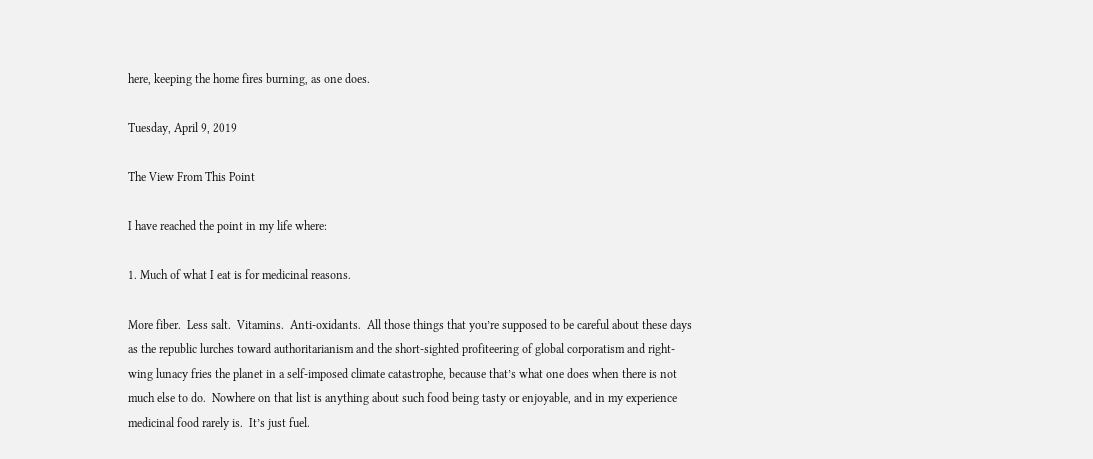here, keeping the home fires burning, as one does.

Tuesday, April 9, 2019

The View From This Point

I have reached the point in my life where:

1. Much of what I eat is for medicinal reasons.

More fiber.  Less salt.  Vitamins.  Anti-oxidants.  All those things that you’re supposed to be careful about these days as the republic lurches toward authoritarianism and the short-sighted profiteering of global corporatism and right-wing lunacy fries the planet in a self-imposed climate catastrophe, because that’s what one does when there is not much else to do.  Nowhere on that list is anything about such food being tasty or enjoyable, and in my experience medicinal food rarely is.  It’s just fuel.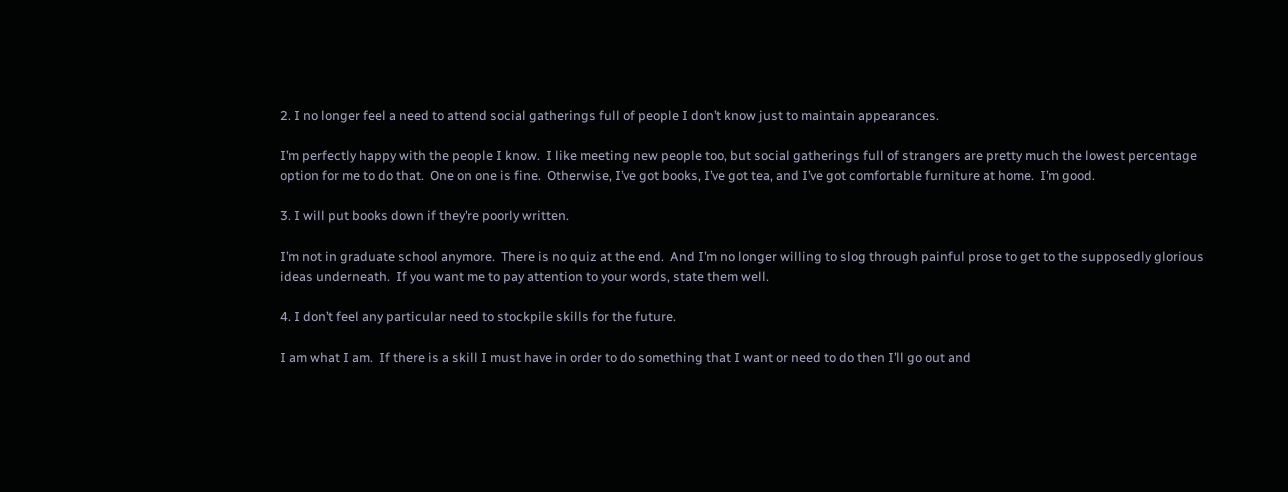2. I no longer feel a need to attend social gatherings full of people I don’t know just to maintain appearances.

I’m perfectly happy with the people I know.  I like meeting new people too, but social gatherings full of strangers are pretty much the lowest percentage option for me to do that.  One on one is fine.  Otherwise, I’ve got books, I’ve got tea, and I’ve got comfortable furniture at home.  I’m good.

3. I will put books down if they’re poorly written.

I’m not in graduate school anymore.  There is no quiz at the end.  And I’m no longer willing to slog through painful prose to get to the supposedly glorious ideas underneath.  If you want me to pay attention to your words, state them well.

4. I don’t feel any particular need to stockpile skills for the future.

I am what I am.  If there is a skill I must have in order to do something that I want or need to do then I’ll go out and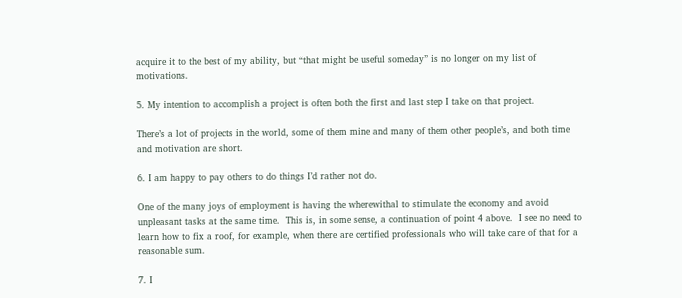acquire it to the best of my ability, but “that might be useful someday” is no longer on my list of motivations.

5. My intention to accomplish a project is often both the first and last step I take on that project.

There’s a lot of projects in the world, some of them mine and many of them other people’s, and both time and motivation are short.

6. I am happy to pay others to do things I’d rather not do.

One of the many joys of employment is having the wherewithal to stimulate the economy and avoid unpleasant tasks at the same time.  This is, in some sense, a continuation of point 4 above.  I see no need to learn how to fix a roof, for example, when there are certified professionals who will take care of that for a reasonable sum.

7. I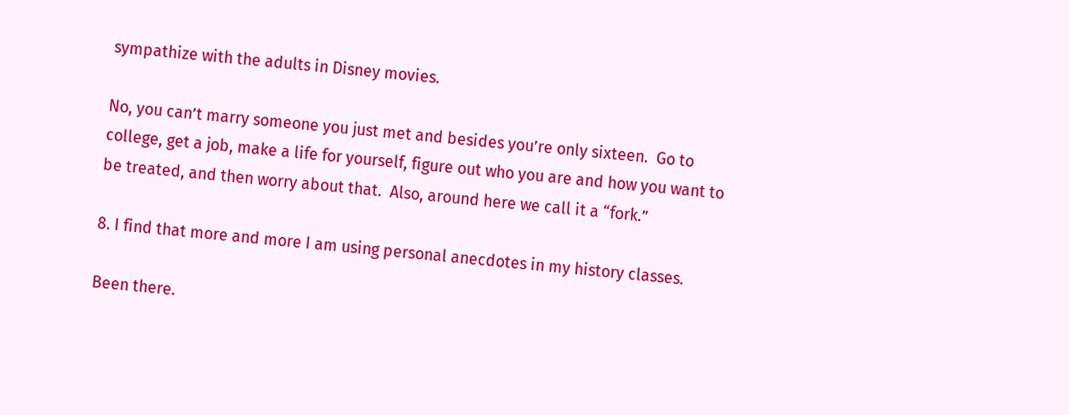sympathize with the adults in Disney movies.

No, you can’t marry someone you just met and besides you’re only sixteen.  Go to college, get a job, make a life for yourself, figure out who you are and how you want to be treated, and then worry about that.  Also, around here we call it a “fork.”

8. I find that more and more I am using personal anecdotes in my history classes.

Been there.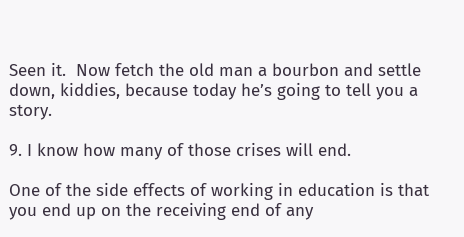Seen it.  Now fetch the old man a bourbon and settle down, kiddies, because today he’s going to tell you a story.

9. I know how many of those crises will end.

One of the side effects of working in education is that you end up on the receiving end of any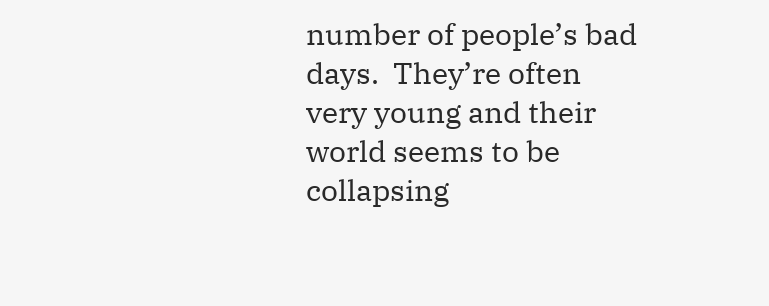number of people’s bad days.  They’re often very young and their world seems to be collapsing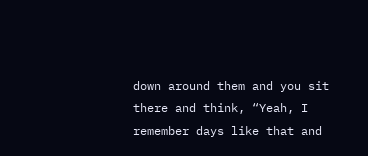down around them and you sit there and think, “Yeah, I remember days like that and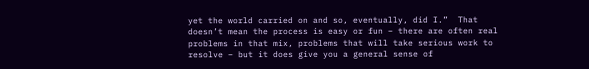yet the world carried on and so, eventually, did I.”  That doesn’t mean the process is easy or fun – there are often real problems in that mix, problems that will take serious work to resolve – but it does give you a general sense of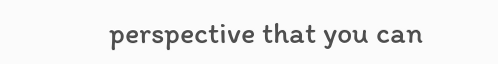perspective that you can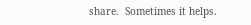share.  Sometimes it helps.